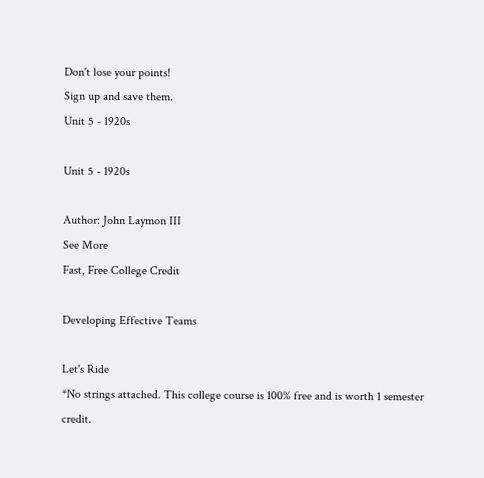Don't lose your points!
Sign up and save them.
Unit 5 - 1920s

Unit 5 - 1920s

Author: John Laymon III
See More
Fast, Free College Credit

Developing Effective Teams

Let's Ride
*No strings attached. This college course is 100% free and is worth 1 semester credit.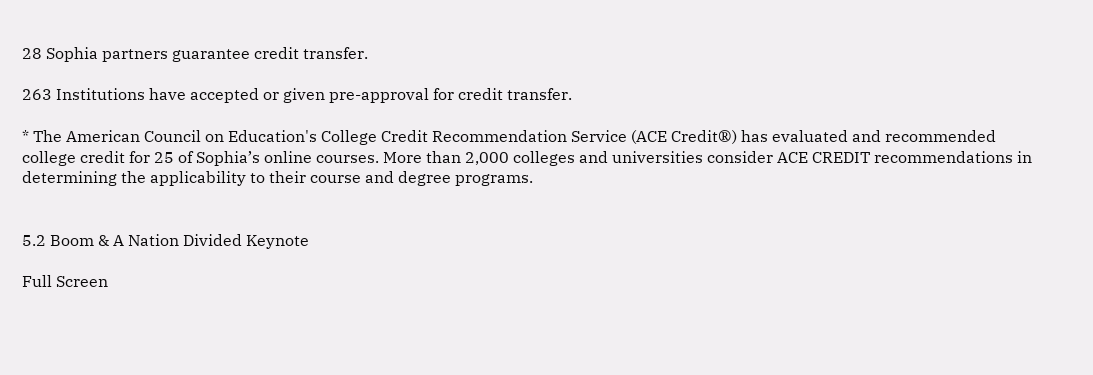28 Sophia partners guarantee credit transfer.

263 Institutions have accepted or given pre-approval for credit transfer.

* The American Council on Education's College Credit Recommendation Service (ACE Credit®) has evaluated and recommended college credit for 25 of Sophia’s online courses. More than 2,000 colleges and universities consider ACE CREDIT recommendations in determining the applicability to their course and degree programs.


5.2 Boom & A Nation Divided Keynote

Full Screen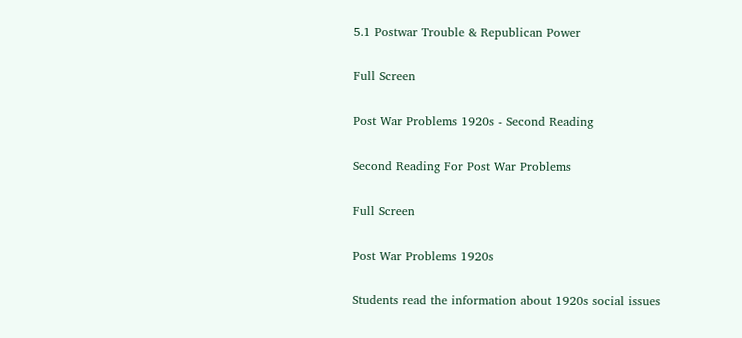5.1 Postwar Trouble & Republican Power

Full Screen

Post War Problems 1920s - Second Reading

Second Reading For Post War Problems

Full Screen

Post War Problems 1920s

Students read the information about 1920s social issues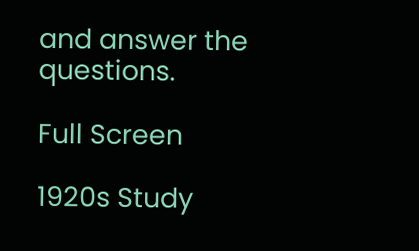and answer the questions.

Full Screen

1920s Study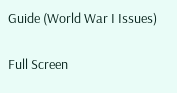Guide (World War I Issues)

Full Screen